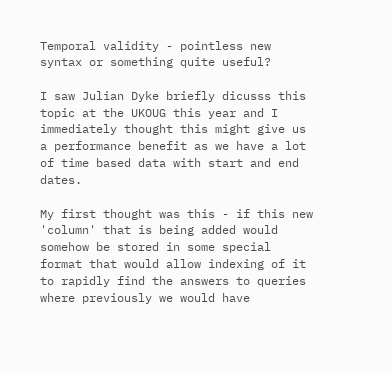Temporal validity - pointless new syntax or something quite useful?

I saw Julian Dyke briefly dicusss this topic at the UKOUG this year and I immediately thought this might give us a performance benefit as we have a lot of time based data with start and end dates.

My first thought was this - if this new 'column' that is being added would somehow be stored in some special format that would allow indexing of it to rapidly find the answers to queries where previously we would have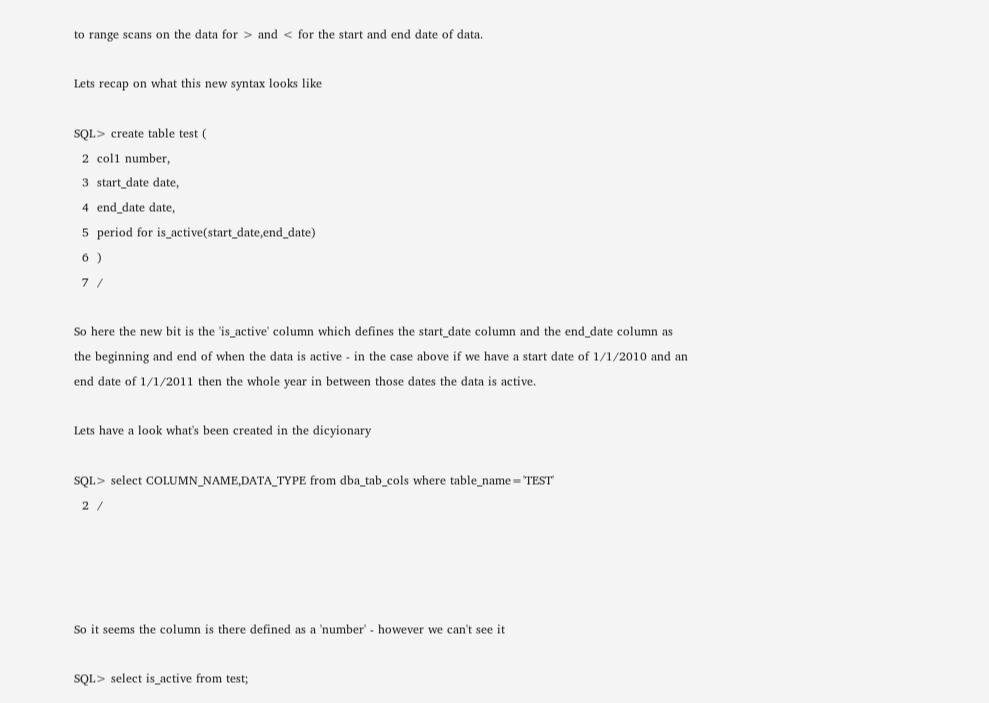to range scans on the data for > and < for the start and end date of data.

Lets recap on what this new syntax looks like

SQL> create table test (
  2  col1 number,
  3  start_date date,
  4  end_date date,
  5  period for is_active(start_date,end_date)
  6  )
  7  /

So here the new bit is the 'is_active' column which defines the start_date column and the end_date column as the beginning and end of when the data is active - in the case above if we have a start date of 1/1/2010 and an end date of 1/1/2011 then the whole year in between those dates the data is active.

Lets have a look what's been created in the dicyionary

SQL> select COLUMN_NAME,DATA_TYPE from dba_tab_cols where table_name='TEST'
  2  /




So it seems the column is there defined as a 'number' - however we can't see it

SQL> select is_active from test;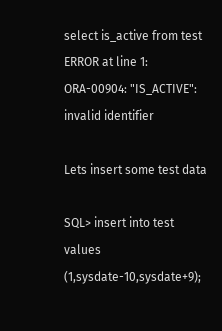select is_active from test
ERROR at line 1:
ORA-00904: "IS_ACTIVE": invalid identifier

Lets insert some test data

SQL> insert into test values (1,sysdate-10,sysdate+9);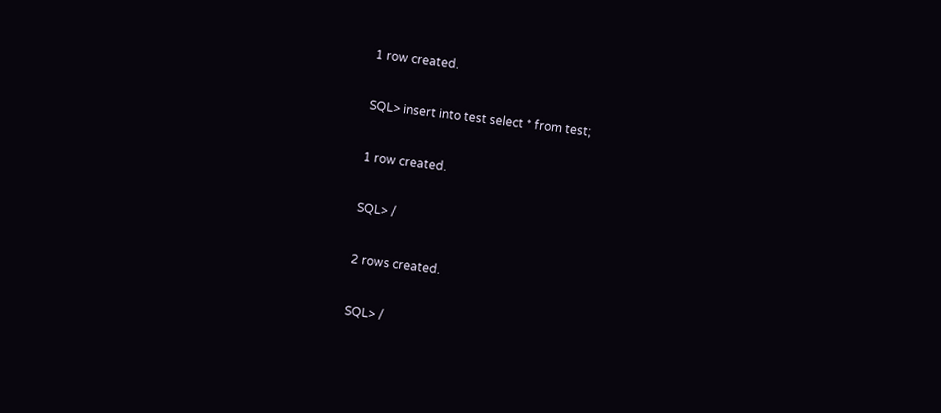1 row created.

SQL> insert into test select * from test;

1 row created.

SQL> /

2 rows created.

SQL> /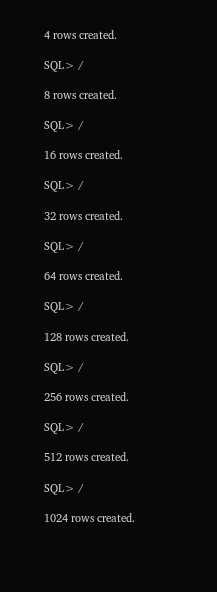4 rows created.

SQL> /

8 rows created.

SQL> /

16 rows created.

SQL> /

32 rows created.

SQL> /

64 rows created.

SQL> /

128 rows created.

SQL> /

256 rows created.

SQL> /

512 rows created.

SQL> /

1024 rows created.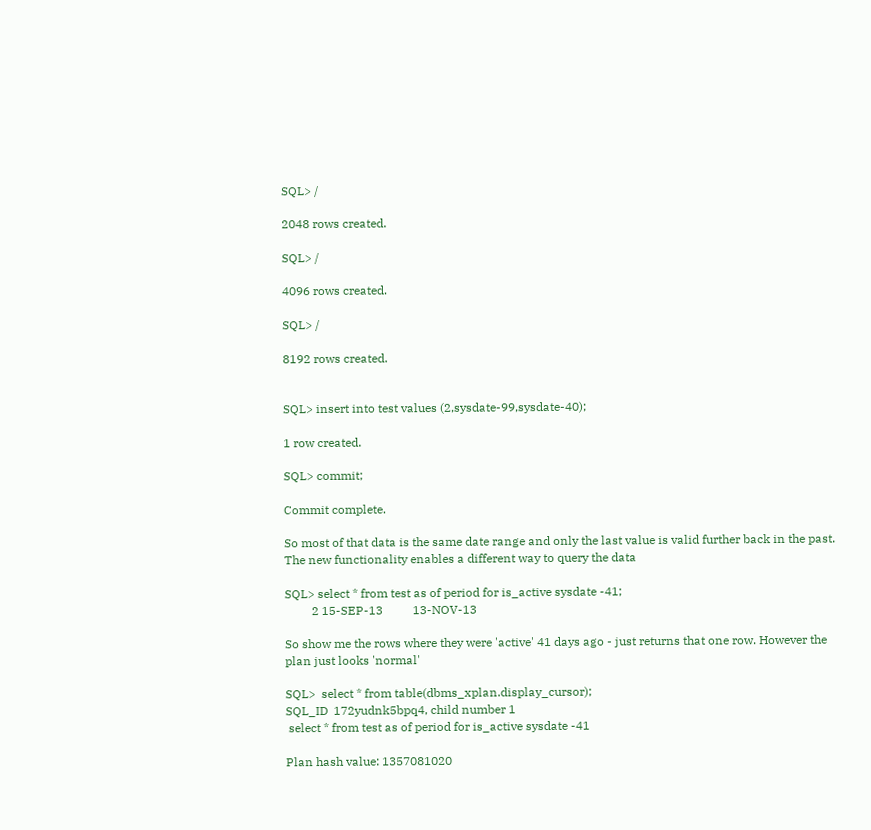SQL> /

2048 rows created.

SQL> /

4096 rows created.

SQL> /

8192 rows created.


SQL> insert into test values (2,sysdate-99,sysdate-40);

1 row created.

SQL> commit;

Commit complete.

So most of that data is the same date range and only the last value is valid further back in the past. The new functionality enables a different way to query the data

SQL> select * from test as of period for is_active sysdate -41;
         2 15-SEP-13          13-NOV-13

So show me the rows where they were 'active' 41 days ago - just returns that one row. However the plan just looks 'normal'

SQL>  select * from table(dbms_xplan.display_cursor);
SQL_ID  172yudnk5bpq4, child number 1
 select * from test as of period for is_active sysdate -41

Plan hash value: 1357081020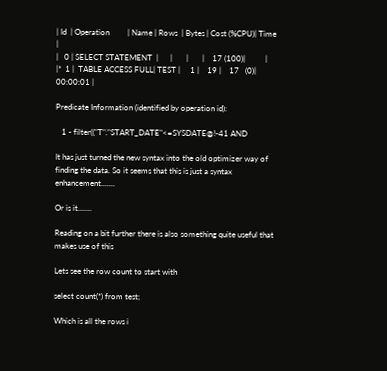| Id  | Operation         | Name | Rows  | Bytes | Cost (%CPU)| Time     |
|   0 | SELECT STATEMENT  |      |       |       |    17 (100)|          |
|*  1 |  TABLE ACCESS FULL| TEST |     1 |    19 |    17   (0)| 00:00:01 |

Predicate Information (identified by operation id):

   1 - filter(("T"."START_DATE"<=SYSDATE@!-41 AND

It has just turned the new syntax into the old optimizer way of finding the data. So it seems that this is just a syntax enhancement.......

Or is it.......

Reading on a bit further there is also something quite useful that makes use of this

Lets see the row count to start with

select count(*) from test;

Which is all the rows i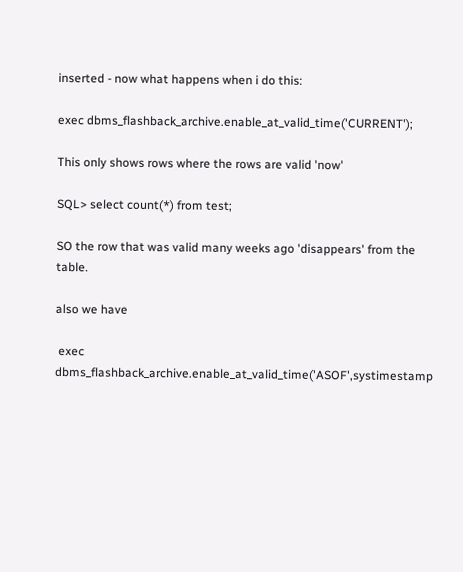inserted - now what happens when i do this:

exec dbms_flashback_archive.enable_at_valid_time('CURRENT');

This only shows rows where the rows are valid 'now'

SQL> select count(*) from test;

SO the row that was valid many weeks ago 'disappears' from the table.

also we have

 exec dbms_flashback_archive.enable_at_valid_time('ASOF',systimestamp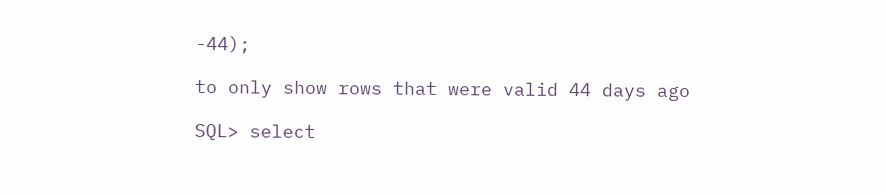-44);

to only show rows that were valid 44 days ago

SQL> select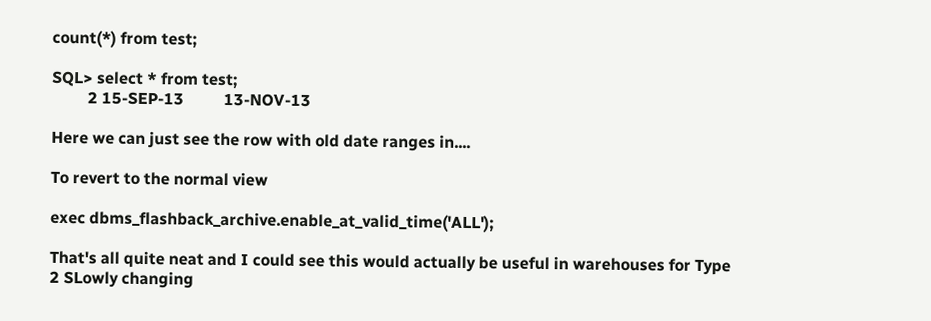count(*) from test;

SQL> select * from test;
         2 15-SEP-13          13-NOV-13

Here we can just see the row with old date ranges in....

To revert to the normal view

exec dbms_flashback_archive.enable_at_valid_time('ALL');

That's all quite neat and I could see this would actually be useful in warehouses for Type 2 SLowly changing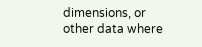dimensions, or other data where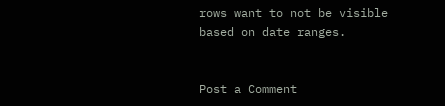rows want to not be visible based on date ranges.


Post a Comment